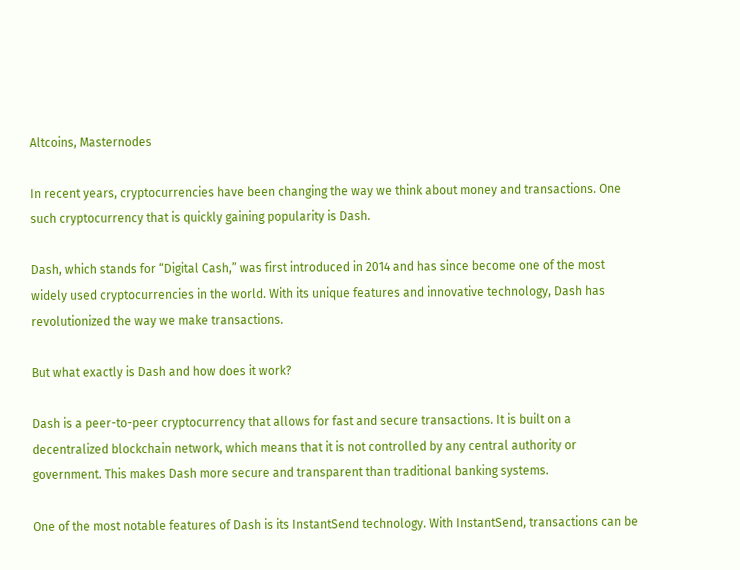Altcoins, Masternodes

In recent years, cryptocurrencies have been changing the way we think about money and transactions. One such cryptocurrency that is quickly gaining popularity is Dash.

Dash, which stands for “Digital Cash,” was first introduced in 2014 and has since become one of the most widely used cryptocurrencies in the world. With its unique features and innovative technology, Dash has revolutionized the way we make transactions.

But what exactly is Dash and how does it work?

Dash is a peer-to-peer cryptocurrency that allows for fast and secure transactions. It is built on a decentralized blockchain network, which means that it is not controlled by any central authority or government. This makes Dash more secure and transparent than traditional banking systems.

One of the most notable features of Dash is its InstantSend technology. With InstantSend, transactions can be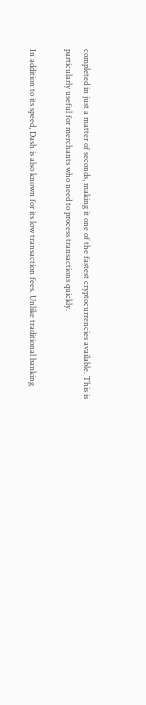completed in just a matter of seconds, making it one of the fastest cryptocurrencies available. This is particularly useful for merchants who need to process transactions quickly.

In addition to its speed, Dash is also known for its low transaction fees. Unlike traditional banking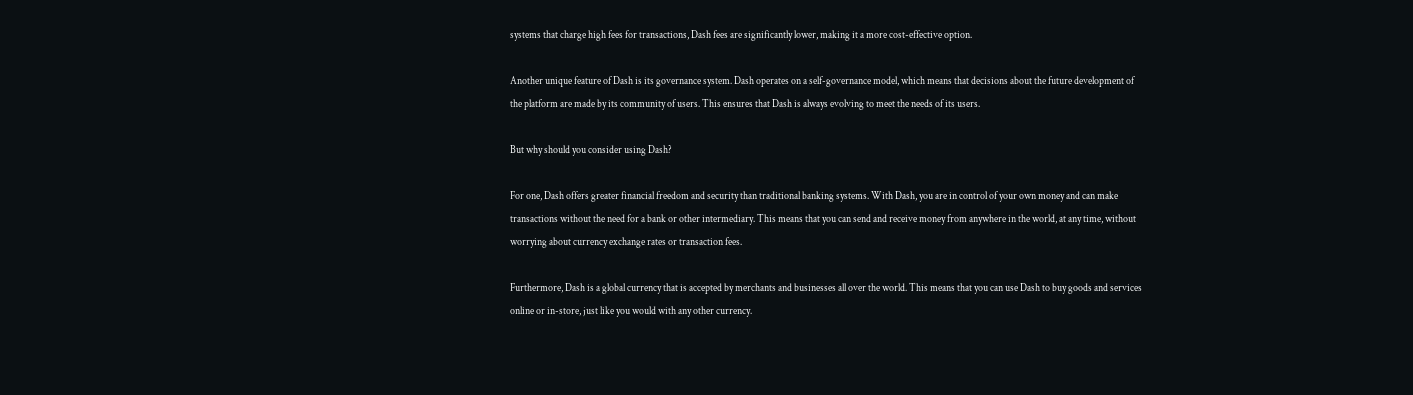systems that charge high fees for transactions, Dash fees are significantly lower, making it a more cost-effective option.

Another unique feature of Dash is its governance system. Dash operates on a self-governance model, which means that decisions about the future development of the platform are made by its community of users. This ensures that Dash is always evolving to meet the needs of its users.

But why should you consider using Dash?

For one, Dash offers greater financial freedom and security than traditional banking systems. With Dash, you are in control of your own money and can make transactions without the need for a bank or other intermediary. This means that you can send and receive money from anywhere in the world, at any time, without worrying about currency exchange rates or transaction fees.

Furthermore, Dash is a global currency that is accepted by merchants and businesses all over the world. This means that you can use Dash to buy goods and services online or in-store, just like you would with any other currency.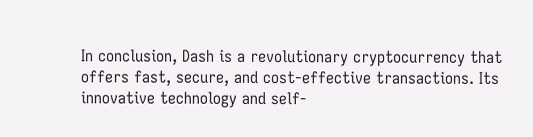In conclusion, Dash is a revolutionary cryptocurrency that offers fast, secure, and cost-effective transactions. Its innovative technology and self-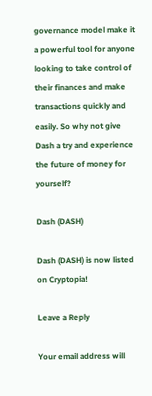governance model make it a powerful tool for anyone looking to take control of their finances and make transactions quickly and easily. So why not give Dash a try and experience the future of money for yourself?

Dash (DASH)

Dash (DASH) is now listed on Cryptopia!

Leave a Reply

Your email address will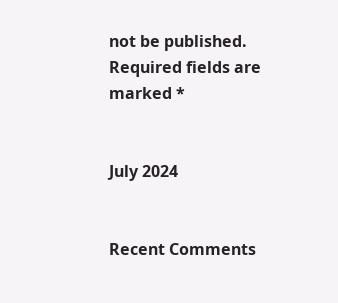not be published. Required fields are marked *


July 2024


Recent Comments